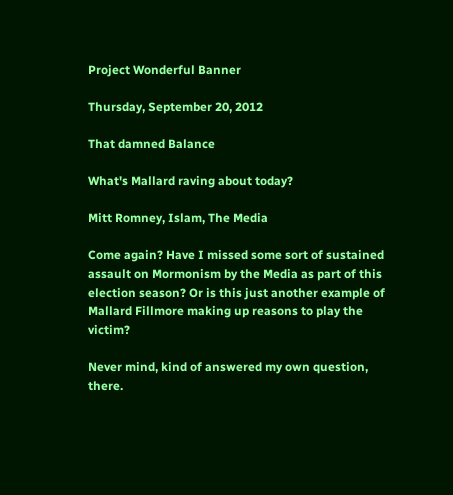Project Wonderful Banner

Thursday, September 20, 2012

That damned Balance

What's Mallard raving about today?

Mitt Romney, Islam, The Media

Come again? Have I missed some sort of sustained assault on Mormonism by the Media as part of this election season? Or is this just another example of Mallard Fillmore making up reasons to play the victim?

Never mind, kind of answered my own question, there.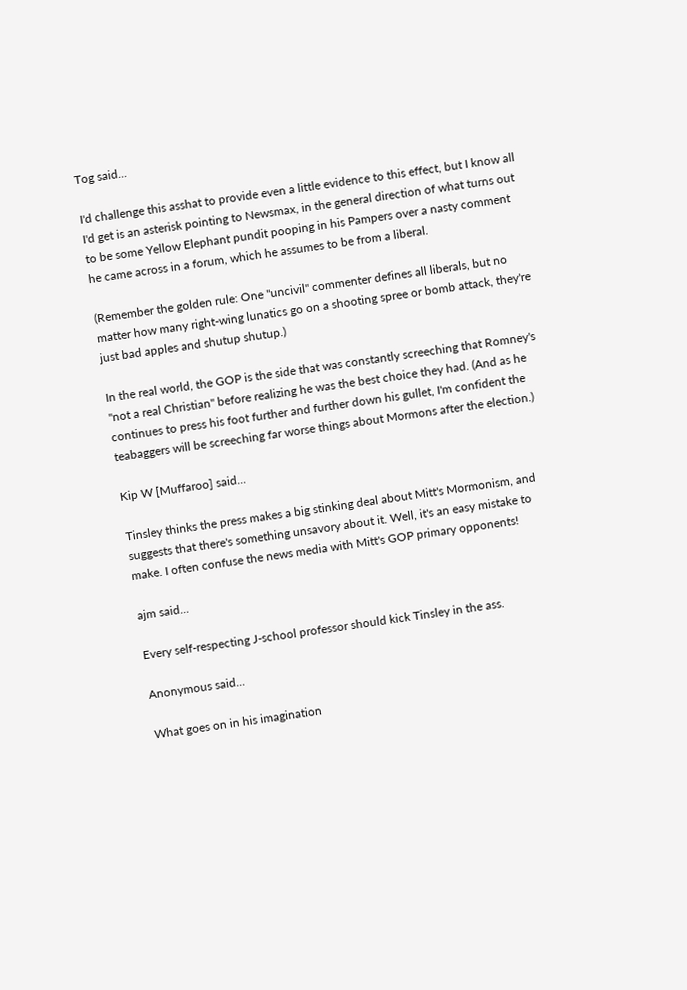Tog said...

I'd challenge this asshat to provide even a little evidence to this effect, but I know all I'd get is an asterisk pointing to Newsmax, in the general direction of what turns out to be some Yellow Elephant pundit pooping in his Pampers over a nasty comment he came across in a forum, which he assumes to be from a liberal.

(Remember the golden rule: One "uncivil" commenter defines all liberals, but no matter how many right-wing lunatics go on a shooting spree or bomb attack, they're just bad apples and shutup shutup.)

In the real world, the GOP is the side that was constantly screeching that Romney's "not a real Christian" before realizing he was the best choice they had. (And as he continues to press his foot further and further down his gullet, I'm confident the teabaggers will be screeching far worse things about Mormons after the election.)

Kip W [Muffaroo] said...

Tinsley thinks the press makes a big stinking deal about Mitt's Mormonism, and suggests that there's something unsavory about it. Well, it's an easy mistake to make. I often confuse the news media with Mitt's GOP primary opponents!

ajm said...

Every self-respecting J-school professor should kick Tinsley in the ass.

Anonymous said...

What goes on in his imagination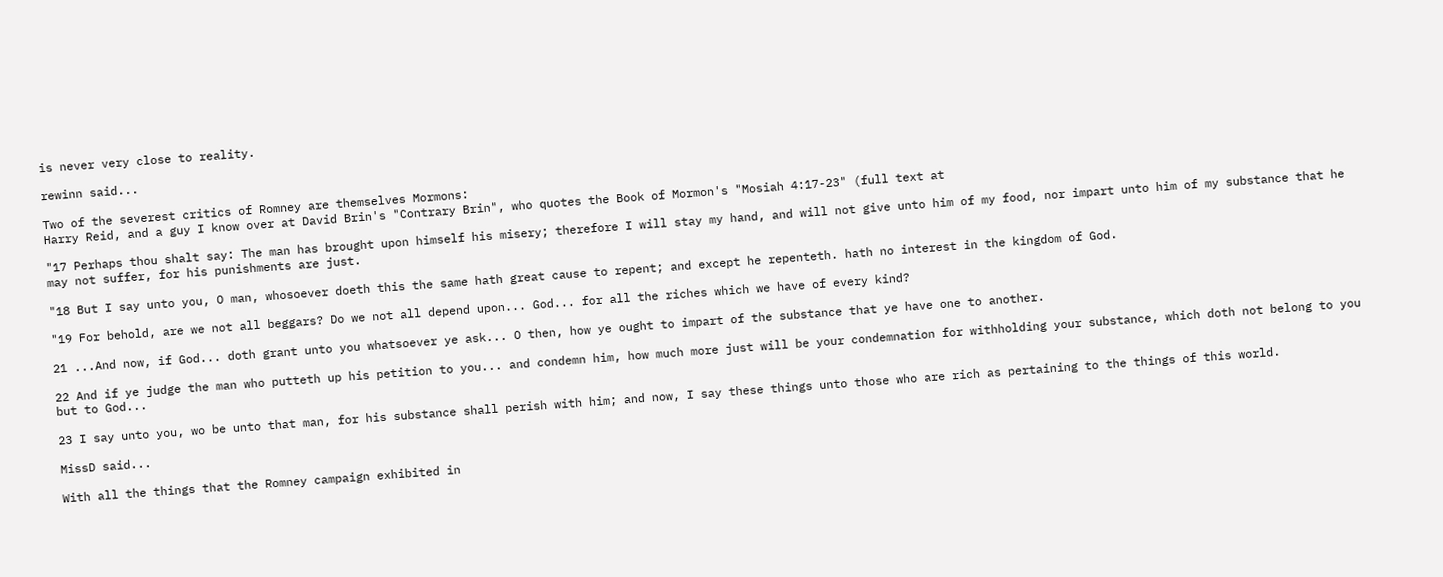is never very close to reality.

rewinn said...

Two of the severest critics of Romney are themselves Mormons:
Harry Reid, and a guy I know over at David Brin's "Contrary Brin", who quotes the Book of Mormon's "Mosiah 4:17-23" (full text at

"17 Perhaps thou shalt say: The man has brought upon himself his misery; therefore I will stay my hand, and will not give unto him of my food, nor impart unto him of my substance that he may not suffer, for his punishments are just.

"18 But I say unto you, O man, whosoever doeth this the same hath great cause to repent; and except he repenteth. hath no interest in the kingdom of God.

"19 For behold, are we not all beggars? Do we not all depend upon... God... for all the riches which we have of every kind?

21 ...And now, if God... doth grant unto you whatsoever ye ask... O then, how ye ought to impart of the substance that ye have one to another.

22 And if ye judge the man who putteth up his petition to you... and condemn him, how much more just will be your condemnation for withholding your substance, which doth not belong to you but to God...

23 I say unto you, wo be unto that man, for his substance shall perish with him; and now, I say these things unto those who are rich as pertaining to the things of this world.

MissD said...

With all the things that the Romney campaign exhibited in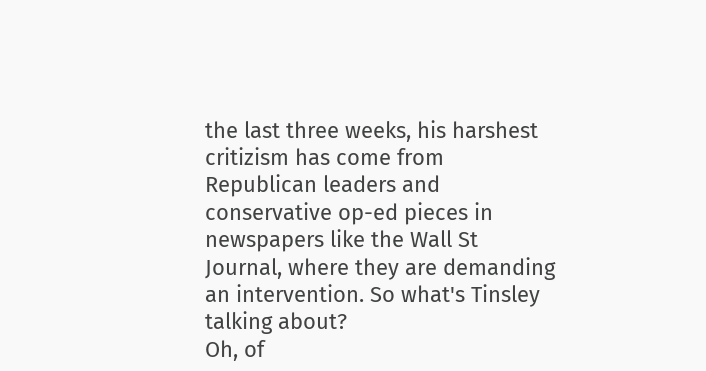the last three weeks, his harshest critizism has come from Republican leaders and conservative op-ed pieces in newspapers like the Wall St Journal, where they are demanding an intervention. So what's Tinsley talking about?
Oh, of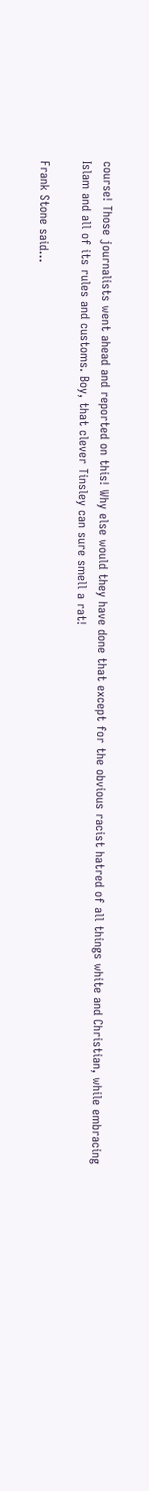course! Those journalists went ahead and reported on this! Why else would they have done that except for the obvious racist hatred of all things white and Christian, while embracing Islam and all of its rules and customs. Boy, that clever Tinsley can sure smell a rat!

Frank Stone said...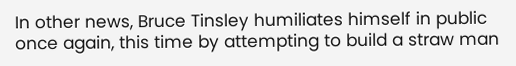In other news, Bruce Tinsley humiliates himself in public once again, this time by attempting to build a straw man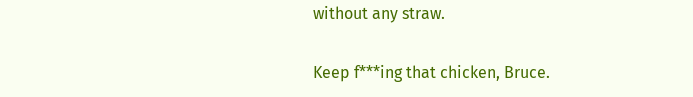without any straw.

Keep f***ing that chicken, Bruce.